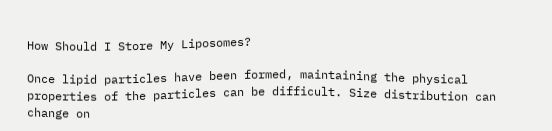How Should I Store My Liposomes?

Once lipid particles have been formed, maintaining the physical properties of the particles can be difficult. Size distribution can change on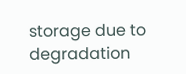storage due to degradation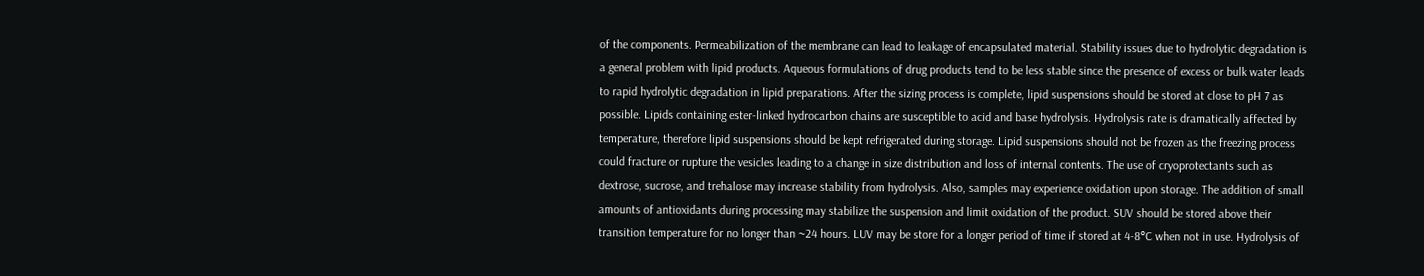of the components. Permeabilization of the membrane can lead to leakage of encapsulated material. Stability issues due to hydrolytic degradation is a general problem with lipid products. Aqueous formulations of drug products tend to be less stable since the presence of excess or bulk water leads to rapid hydrolytic degradation in lipid preparations. After the sizing process is complete, lipid suspensions should be stored at close to pH 7 as possible. Lipids containing ester-linked hydrocarbon chains are susceptible to acid and base hydrolysis. Hydrolysis rate is dramatically affected by temperature, therefore lipid suspensions should be kept refrigerated during storage. Lipid suspensions should not be frozen as the freezing process could fracture or rupture the vesicles leading to a change in size distribution and loss of internal contents. The use of cryoprotectants such as dextrose, sucrose, and trehalose may increase stability from hydrolysis. Also, samples may experience oxidation upon storage. The addition of small amounts of antioxidants during processing may stabilize the suspension and limit oxidation of the product. SUV should be stored above their transition temperature for no longer than ~24 hours. LUV may be store for a longer period of time if stored at 4-8°C when not in use. Hydrolysis of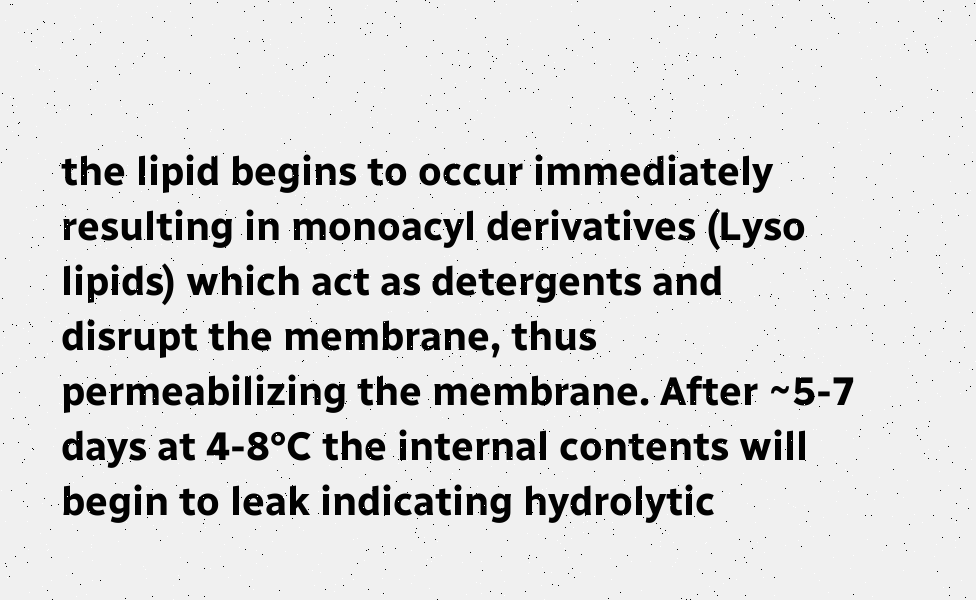the lipid begins to occur immediately resulting in monoacyl derivatives (Lyso lipids) which act as detergents and disrupt the membrane, thus permeabilizing the membrane. After ~5-7 days at 4-8°C the internal contents will begin to leak indicating hydrolytic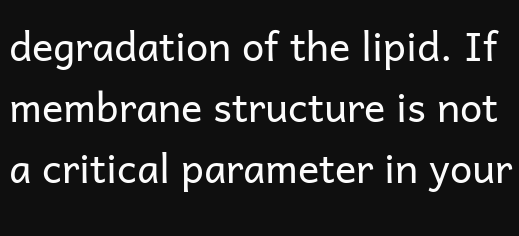degradation of the lipid. If membrane structure is not a critical parameter in your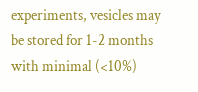experiments, vesicles may be stored for 1-2 months with minimal (<10%)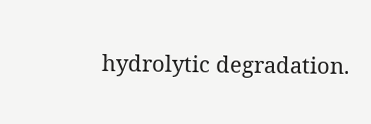hydrolytic degradation.